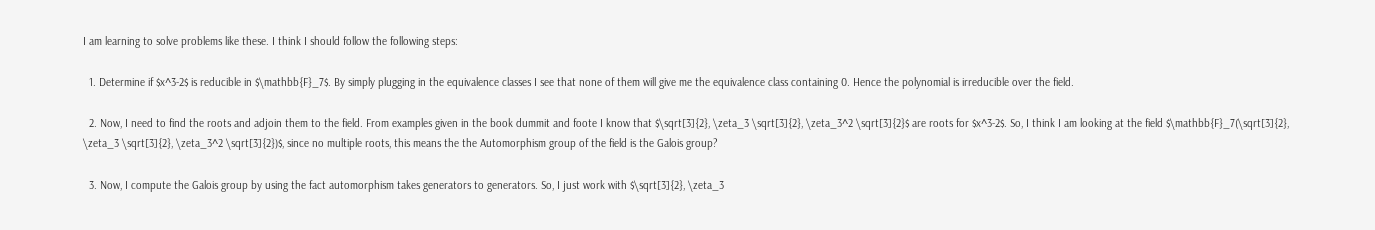I am learning to solve problems like these. I think I should follow the following steps:

  1. Determine if $x^3-2$ is reducible in $\mathbb{F}_7$. By simply plugging in the equivalence classes I see that none of them will give me the equivalence class containing 0. Hence the polynomial is irreducible over the field.

  2. Now, I need to find the roots and adjoin them to the field. From examples given in the book dummit and foote I know that $\sqrt[3]{2}, \zeta_3 \sqrt[3]{2}, \zeta_3^2 \sqrt[3]{2}$ are roots for $x^3-2$. So, I think I am looking at the field $\mathbb{F}_7(\sqrt[3]{2}, \zeta_3 \sqrt[3]{2}, \zeta_3^2 \sqrt[3]{2})$, since no multiple roots, this means the the Automorphism group of the field is the Galois group?

  3. Now, I compute the Galois group by using the fact automorphism takes generators to generators. So, I just work with $\sqrt[3]{2}, \zeta_3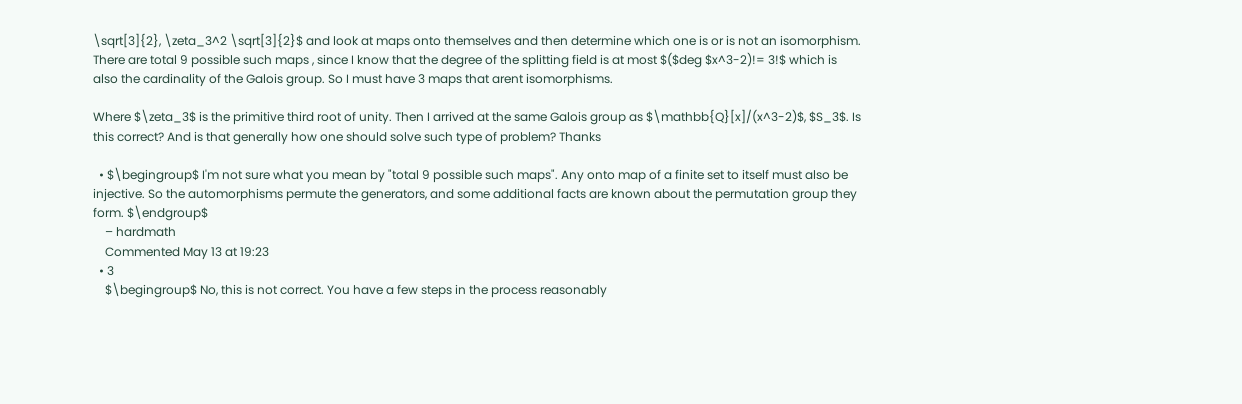\sqrt[3]{2}, \zeta_3^2 \sqrt[3]{2}$ and look at maps onto themselves and then determine which one is or is not an isomorphism. There are total 9 possible such maps , since I know that the degree of the splitting field is at most $($deg $x^3-2)!= 3!$ which is also the cardinality of the Galois group. So I must have 3 maps that arent isomorphisms.

Where $\zeta_3$ is the primitive third root of unity. Then I arrived at the same Galois group as $\mathbb{Q}[x]/(x^3-2)$, $S_3$. Is this correct? And is that generally how one should solve such type of problem? Thanks

  • $\begingroup$ I'm not sure what you mean by "total 9 possible such maps". Any onto map of a finite set to itself must also be injective. So the automorphisms permute the generators, and some additional facts are known about the permutation group they form. $\endgroup$
    – hardmath
    Commented May 13 at 19:23
  • 3
    $\begingroup$ No, this is not correct. You have a few steps in the process reasonably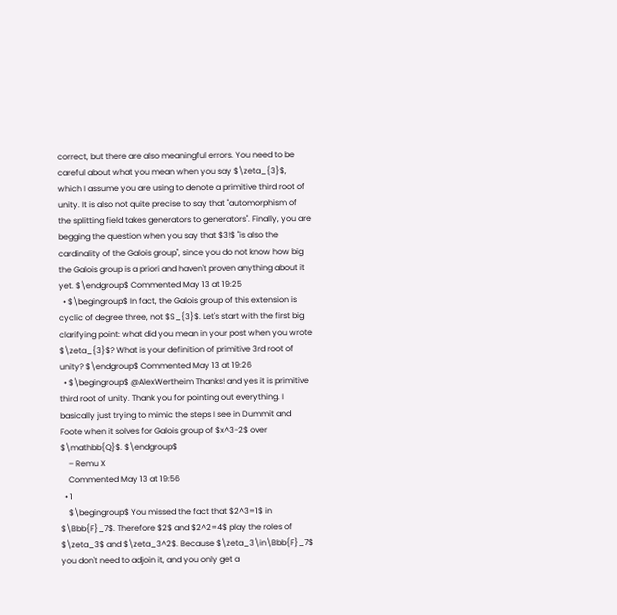correct, but there are also meaningful errors. You need to be careful about what you mean when you say $\zeta_{3}$, which I assume you are using to denote a primitive third root of unity. It is also not quite precise to say that "automorphism of the splitting field takes generators to generators". Finally, you are begging the question when you say that $3!$ "is also the cardinality of the Galois group", since you do not know how big the Galois group is a priori and haven't proven anything about it yet. $\endgroup$ Commented May 13 at 19:25
  • $\begingroup$ In fact, the Galois group of this extension is cyclic of degree three, not $S_{3}$. Let's start with the first big clarifying point: what did you mean in your post when you wrote $\zeta_{3}$? What is your definition of primitive 3rd root of unity? $\endgroup$ Commented May 13 at 19:26
  • $\begingroup$ @AlexWertheim Thanks! and yes it is primitive third root of unity. Thank you for pointing out everything. I basically just trying to mimic the steps I see in Dummit and Foote when it solves for Galois group of $x^3-2$ over $\mathbb{Q}$. $\endgroup$
    – Remu X
    Commented May 13 at 19:56
  • 1
    $\begingroup$ You missed the fact that $2^3=1$ in $\Bbb{F}_7$. Therefore $2$ and $2^2=4$ play the roles of $\zeta_3$ and $\zeta_3^2$. Because $\zeta_3\in\Bbb{F}_7$ you don't need to adjoin it, and you only get a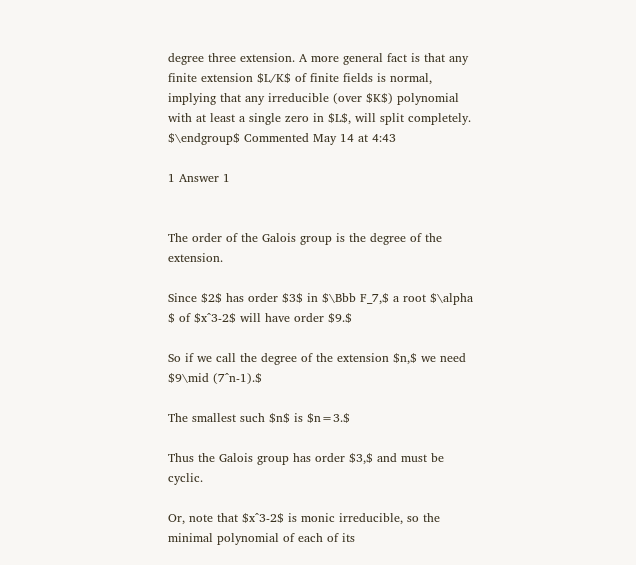degree three extension. A more general fact is that any finite extension $L/K$ of finite fields is normal, implying that any irreducible (over $K$) polynomial with at least a single zero in $L$, will split completely. $\endgroup$ Commented May 14 at 4:43

1 Answer 1


The order of the Galois group is the degree of the extension.

Since $2$ has order $3$ in $\Bbb F_7,$ a root $\alpha $ of $x^3-2$ will have order $9.$

So if we call the degree of the extension $n,$ we need $9\mid (7^n-1).$

The smallest such $n$ is $n=3.$

Thus the Galois group has order $3,$ and must be cyclic.

Or, note that $x^3-2$ is monic irreducible, so the minimal polynomial of each of its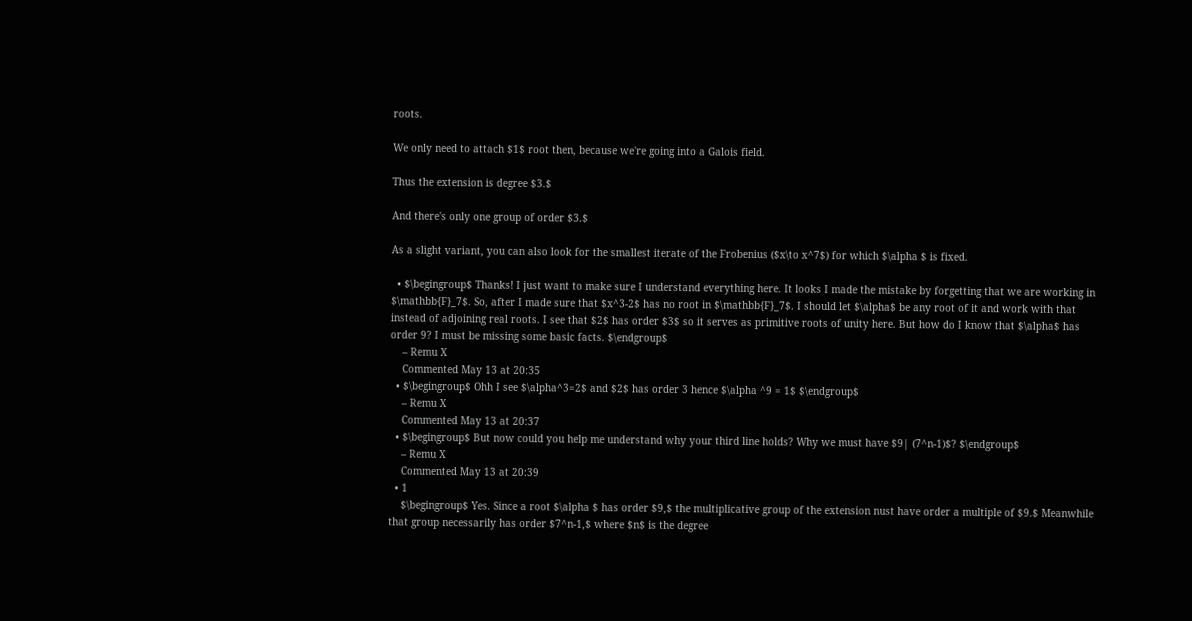roots.

We only need to attach $1$ root then, because we're going into a Galois field.

Thus the extension is degree $3.$

And there's only one group of order $3.$

As a slight variant, you can also look for the smallest iterate of the Frobenius ($x\to x^7$) for which $\alpha $ is fixed.

  • $\begingroup$ Thanks! I just want to make sure I understand everything here. It looks I made the mistake by forgetting that we are working in $\mathbb{F}_7$. So, after I made sure that $x^3-2$ has no root in $\mathbb{F}_7$. I should let $\alpha$ be any root of it and work with that instead of adjoining real roots. I see that $2$ has order $3$ so it serves as primitive roots of unity here. But how do I know that $\alpha$ has order 9? I must be missing some basic facts. $\endgroup$
    – Remu X
    Commented May 13 at 20:35
  • $\begingroup$ Ohh I see $\alpha^3=2$ and $2$ has order 3 hence $\alpha ^9 = 1$ $\endgroup$
    – Remu X
    Commented May 13 at 20:37
  • $\begingroup$ But now could you help me understand why your third line holds? Why we must have $9| (7^n-1)$? $\endgroup$
    – Remu X
    Commented May 13 at 20:39
  • 1
    $\begingroup$ Yes. Since a root $\alpha $ has order $9,$ the multiplicative group of the extension nust have order a multiple of $9.$ Meanwhile that group necessarily has order $7^n-1,$ where $n$ is the degree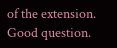of the extension. Good question.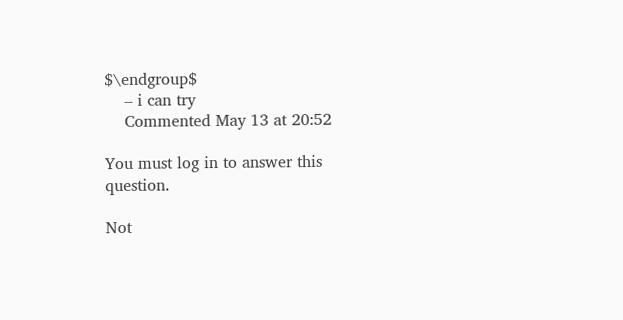$\endgroup$
    – i can try
    Commented May 13 at 20:52

You must log in to answer this question.

Not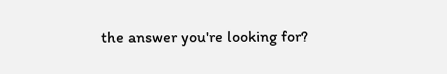the answer you're looking for?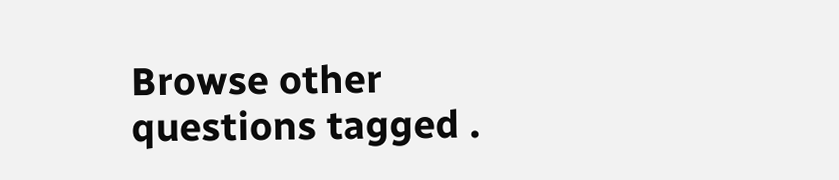Browse other questions tagged .